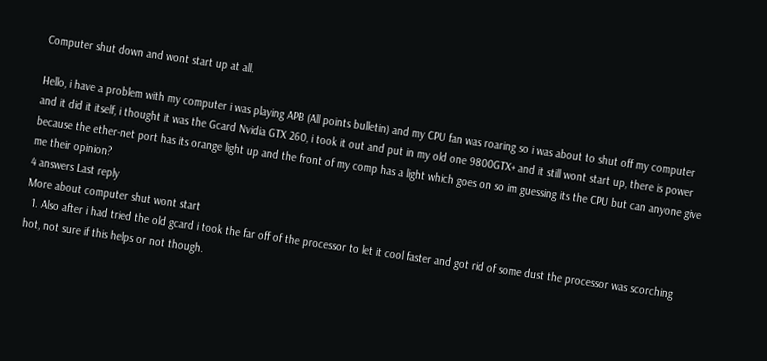Computer shut down and wont start up at all.

Hello, i have a problem with my computer i was playing APB (All points bulletin) and my CPU fan was roaring so i was about to shut off my computer and it did it itself, i thought it was the Gcard Nvidia GTX 260, i took it out and put in my old one 9800GTX+ and it still wont start up, there is power because the ether-net port has its orange light up and the front of my comp has a light which goes on so im guessing its the CPU but can anyone give me their opinion?
4 answers Last reply
More about computer shut wont start
  1. Also after i had tried the old gcard i took the far off of the processor to let it cool faster and got rid of some dust the processor was scorching hot, not sure if this helps or not though.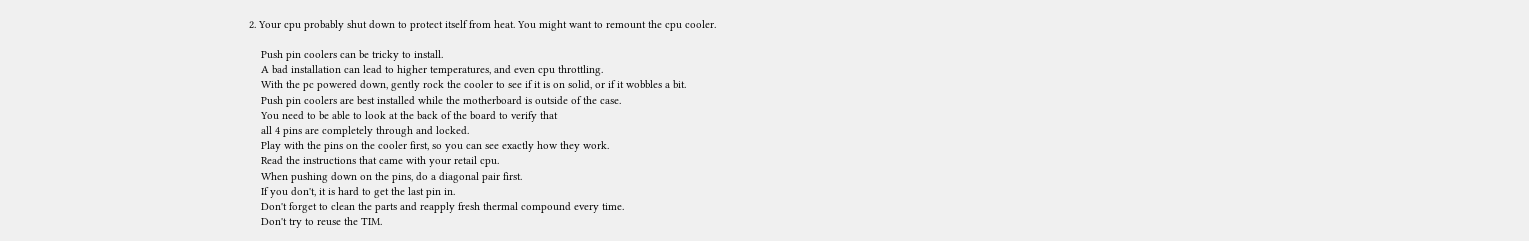2. Your cpu probably shut down to protect itself from heat. You might want to remount the cpu cooler.

    Push pin coolers can be tricky to install.
    A bad installation can lead to higher temperatures, and even cpu throttling.
    With the pc powered down, gently rock the cooler to see if it is on solid, or if it wobbles a bit.
    Push pin coolers are best installed while the motherboard is outside of the case.
    You need to be able to look at the back of the board to verify that
    all 4 pins are completely through and locked.
    Play with the pins on the cooler first, so you can see exactly how they work.
    Read the instructions that came with your retail cpu.
    When pushing down on the pins, do a diagonal pair first.
    If you don't, it is hard to get the last pin in.
    Don't forget to clean the parts and reapply fresh thermal compound every time.
    Don't try to reuse the TIM.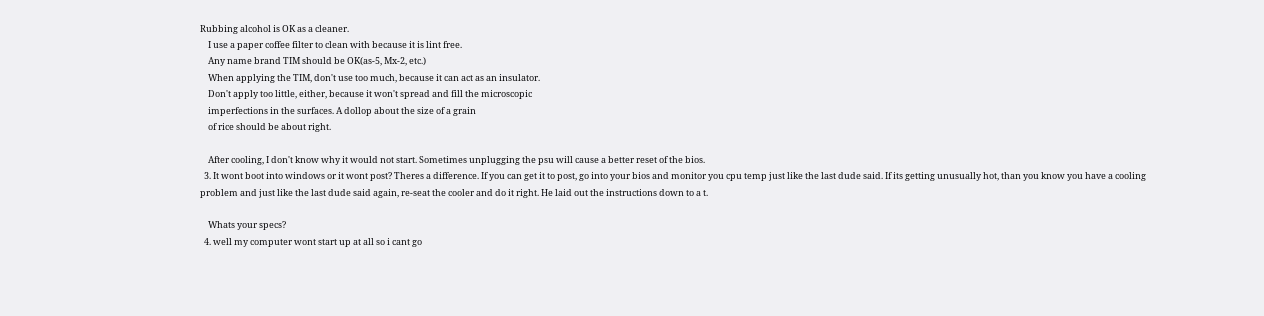Rubbing alcohol is OK as a cleaner.
    I use a paper coffee filter to clean with because it is lint free.
    Any name brand TIM should be OK(as-5, Mx-2, etc.)
    When applying the TIM, don't use too much, because it can act as an insulator.
    Don't apply too little, either, because it won't spread and fill the microscopic
    imperfections in the surfaces. A dollop about the size of a grain
    of rice should be about right.

    After cooling, I don't know why it would not start. Sometimes unplugging the psu will cause a better reset of the bios.
  3. It wont boot into windows or it wont post? Theres a difference. If you can get it to post, go into your bios and monitor you cpu temp just like the last dude said. If its getting unusually hot, than you know you have a cooling problem and just like the last dude said again, re-seat the cooler and do it right. He laid out the instructions down to a t.

    Whats your specs?
  4. well my computer wont start up at all so i cant go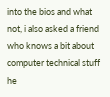into the bios and what not, i also asked a friend who knows a bit about computer technical stuff he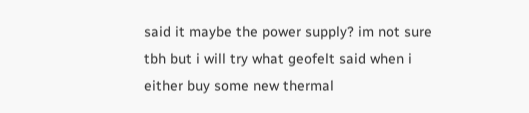said it maybe the power supply? im not sure tbh but i will try what geofelt said when i either buy some new thermal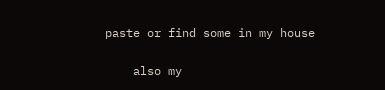paste or find some in my house

    also my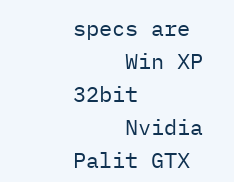specs are
    Win XP 32bit
    Nvidia Palit GTX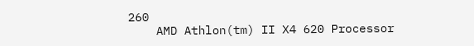260
    AMD Athlon(tm) II X4 620 Processor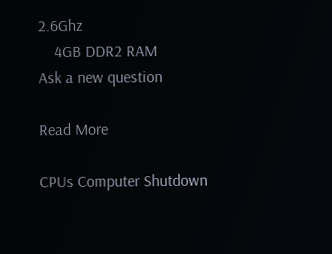2.6Ghz
    4GB DDR2 RAM
Ask a new question

Read More

CPUs Computer Shutdown